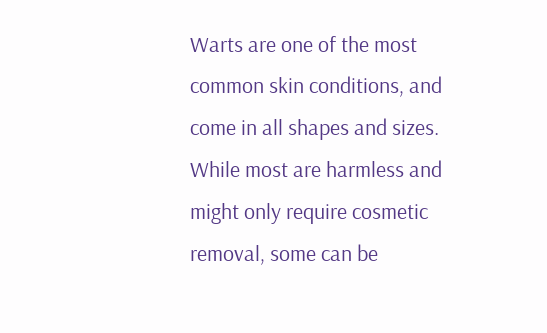Warts are one of the most common skin conditions, and come in all shapes and sizes. While most are harmless and might only require cosmetic removal, some can be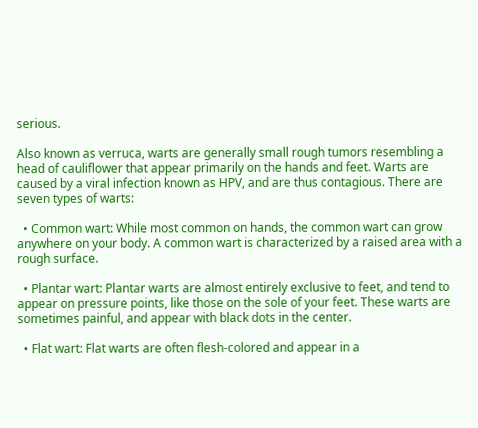serious.

Also known as verruca, warts are generally small rough tumors resembling a head of cauliflower that appear primarily on the hands and feet. Warts are caused by a viral infection known as HPV, and are thus contagious. There are seven types of warts:

  • Common wart: While most common on hands, the common wart can grow anywhere on your body. A common wart is characterized by a raised area with a rough surface.

  • Plantar wart: Plantar warts are almost entirely exclusive to feet, and tend to appear on pressure points, like those on the sole of your feet. These warts are sometimes painful, and appear with black dots in the center.

  • Flat wart: Flat warts are often flesh-colored and appear in a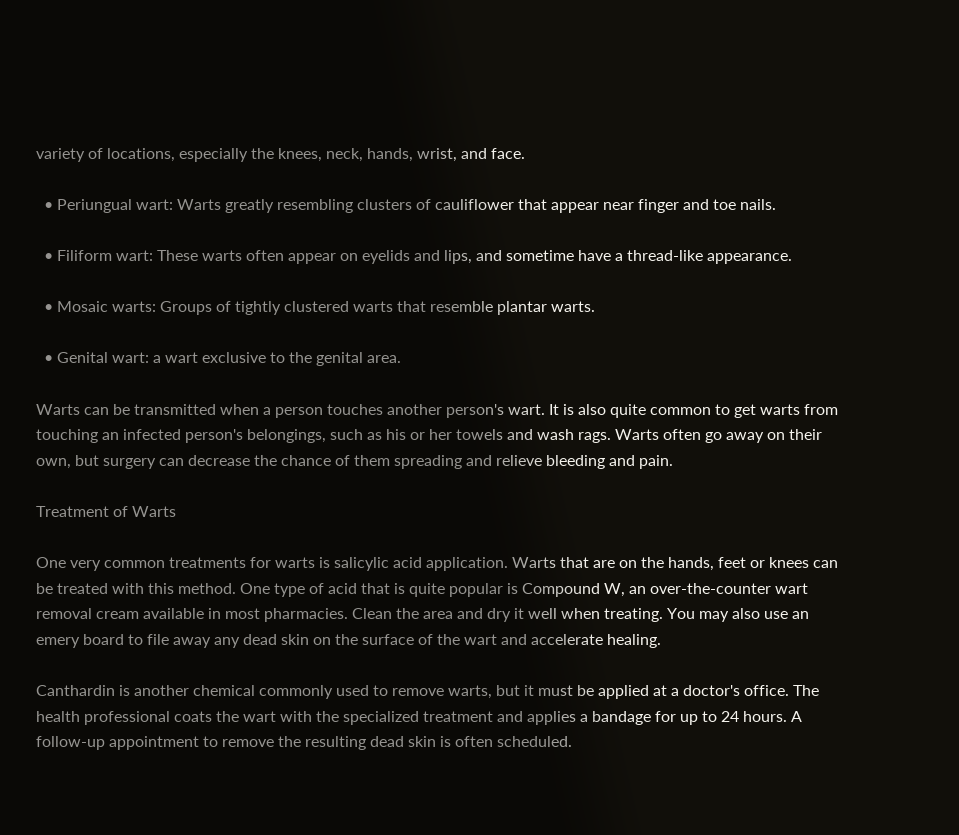variety of locations, especially the knees, neck, hands, wrist, and face.

  • Periungual wart: Warts greatly resembling clusters of cauliflower that appear near finger and toe nails.

  • Filiform wart: These warts often appear on eyelids and lips, and sometime have a thread-like appearance.

  • Mosaic warts: Groups of tightly clustered warts that resemble plantar warts.

  • Genital wart: a wart exclusive to the genital area.

Warts can be transmitted when a person touches another person's wart. It is also quite common to get warts from touching an infected person's belongings, such as his or her towels and wash rags. Warts often go away on their own, but surgery can decrease the chance of them spreading and relieve bleeding and pain.

Treatment of Warts

One very common treatments for warts is salicylic acid application. Warts that are on the hands, feet or knees can be treated with this method. One type of acid that is quite popular is Compound W, an over-the-counter wart removal cream available in most pharmacies. Clean the area and dry it well when treating. You may also use an emery board to file away any dead skin on the surface of the wart and accelerate healing.

Canthardin is another chemical commonly used to remove warts, but it must be applied at a doctor's office. The health professional coats the wart with the specialized treatment and applies a bandage for up to 24 hours. A follow-up appointment to remove the resulting dead skin is often scheduled.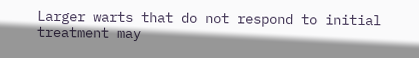Larger warts that do not respond to initial treatment may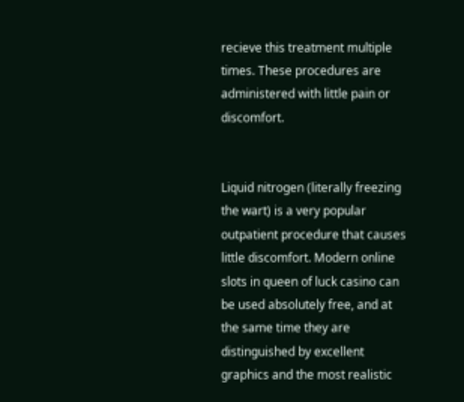recieve this treatment multiple times. These procedures are administered with little pain or discomfort.


Liquid nitrogen (literally freezing the wart) is a very popular outpatient procedure that causes little discomfort. Modern online slots in queen of luck casino can be used absolutely free, and at the same time they are distinguished by excellent graphics and the most realistic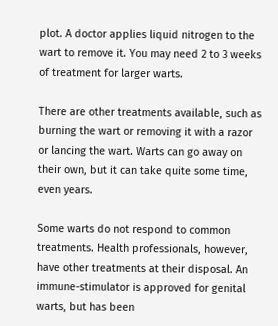plot. A doctor applies liquid nitrogen to the wart to remove it. You may need 2 to 3 weeks of treatment for larger warts.

There are other treatments available, such as burning the wart or removing it with a razor or lancing the wart. Warts can go away on their own, but it can take quite some time, even years.

Some warts do not respond to common treatments. Health professionals, however, have other treatments at their disposal. An immune-stimulator is approved for genital warts, but has been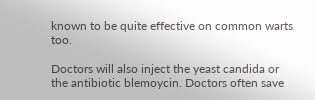known to be quite effective on common warts too.

Doctors will also inject the yeast candida or the antibiotic blemoycin. Doctors often save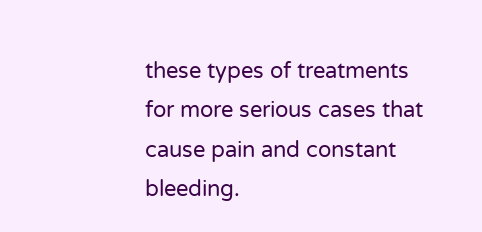these types of treatments for more serious cases that cause pain and constant bleeding.